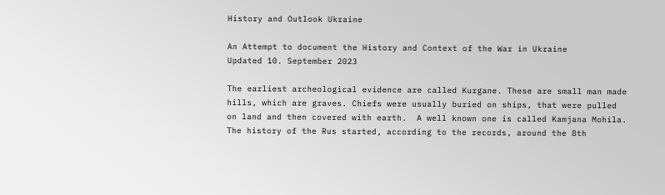History and Outlook Ukraine

An Attempt to document the History and Context of the War in Ukraine       Updated 10. September 2023

The earliest archeological evidence are called Kurgane. These are small man made hills, which are graves. Chiefs were usually buried on ships, that were pulled on land and then covered with earth.  A well known one is called Kamjana Mohila. The history of the Rus started, according to the records, around the 8th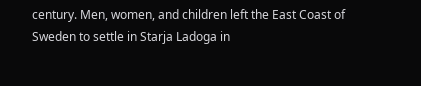century. Men, women, and children left the East Coast of Sweden to settle in Starja Ladoga in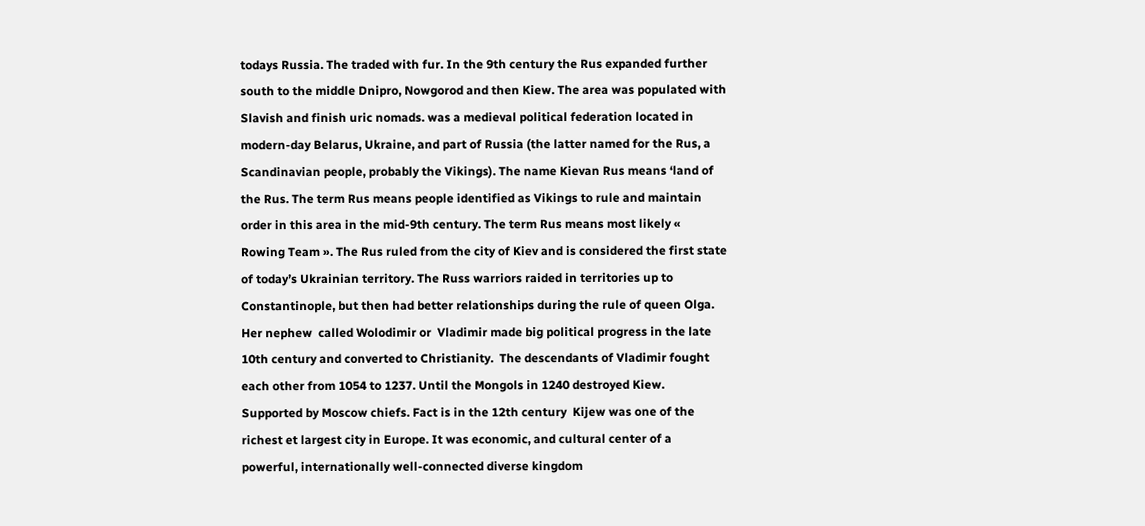todays Russia. The traded with fur. In the 9th century the Rus expanded further south to the middle Dnipro, Nowgorod and then Kiew. The area was populated with Slavish and finish uric nomads. was a medieval political federation located in modern-day Belarus, Ukraine, and part of Russia (the latter named for the Rus, a Scandinavian people, probably the Vikings). The name Kievan Rus means ‘land of the Rus. The term Rus means people identified as Vikings to rule and maintain order in this area in the mid-9th century. The term Rus means most likely « Rowing Team ». The Rus ruled from the city of Kiev and is considered the first state of today’s Ukrainian territory. The Russ warriors raided in territories up to Constantinople, but then had better relationships during the rule of queen Olga. Her nephew  called Wolodimir or  Vladimir made big political progress in the late 10th century and converted to Christianity.  The descendants of Vladimir fought each other from 1054 to 1237. Until the Mongols in 1240 destroyed Kiew. Supported by Moscow chiefs. Fact is in the 12th century  Kijew was one of the richest et largest city in Europe. It was economic, and cultural center of a powerful, internationally well-connected diverse kingdom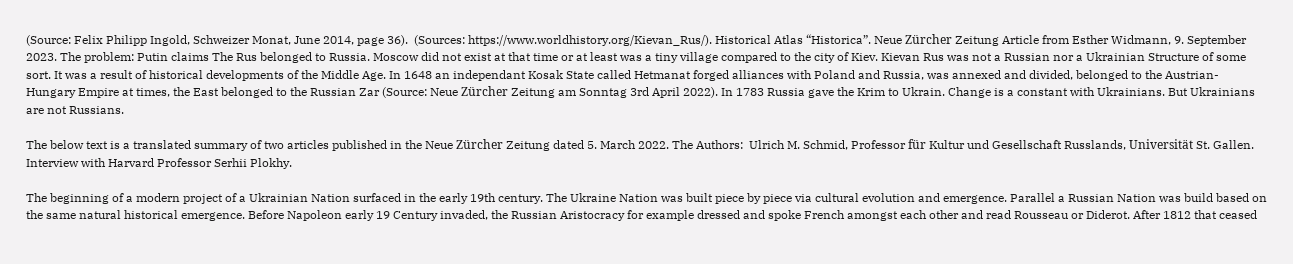(Source: Felix Philipp Ingold, Schweizer Monat, June 2014, page 36).  (Sources: https://www.worldhistory.org/Kievan_Rus/). Historical Atlas “Historica”. Neue Zürcher Zeitung Article from Esther Widmann, 9. September 2023. The problem: Putin claims The Rus belonged to Russia. Moscow did not exist at that time or at least was a tiny village compared to the city of Kiev. Kievan Rus was not a Russian nor a Ukrainian Structure of some sort. It was a result of historical developments of the Middle Age. In 1648 an independant Kosak State called Hetmanat forged alliances with Poland and Russia, was annexed and divided, belonged to the Austrian-Hungary Empire at times, the East belonged to the Russian Zar (Source: Neue Zürcher Zeitung am Sonntag 3rd April 2022). In 1783 Russia gave the Krim to Ukrain. Change is a constant with Ukrainians. But Ukrainians are not Russians.

The below text is a translated summary of two articles published in the Neue Zürcher Zeitung dated 5. March 2022. The Authors:  Ulrich M. Schmid, Professor für Kultur und Gesellschaft Russlands, Universität St. Gallen. Interview with Harvard Professor Serhii Plokhy.

The beginning of a modern project of a Ukrainian Nation surfaced in the early 19th century. The Ukraine Nation was built piece by piece via cultural evolution and emergence. Parallel a Russian Nation was build based on the same natural historical emergence. Before Napoleon early 19 Century invaded, the Russian Aristocracy for example dressed and spoke French amongst each other and read Rousseau or Diderot. After 1812 that ceased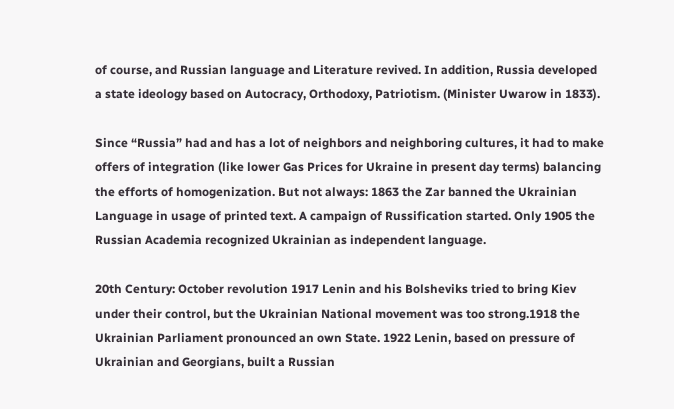of course, and Russian language and Literature revived. In addition, Russia developed a state ideology based on Autocracy, Orthodoxy, Patriotism. (Minister Uwarow in 1833).

Since “Russia” had and has a lot of neighbors and neighboring cultures, it had to make offers of integration (like lower Gas Prices for Ukraine in present day terms) balancing the efforts of homogenization. But not always: 1863 the Zar banned the Ukrainian Language in usage of printed text. A campaign of Russification started. Only 1905 the Russian Academia recognized Ukrainian as independent language.

20th Century: October revolution 1917 Lenin and his Bolsheviks tried to bring Kiev under their control, but the Ukrainian National movement was too strong.1918 the Ukrainian Parliament pronounced an own State. 1922 Lenin, based on pressure of Ukrainian and Georgians, built a Russian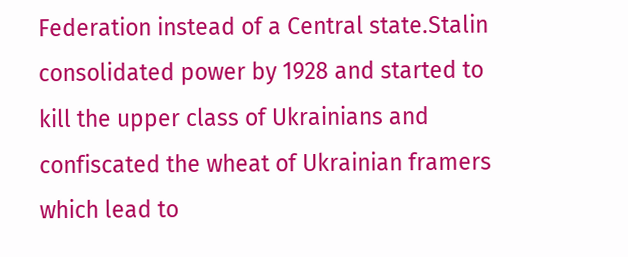Federation instead of a Central state.Stalin consolidated power by 1928 and started to kill the upper class of Ukrainians and confiscated the wheat of Ukrainian framers which lead to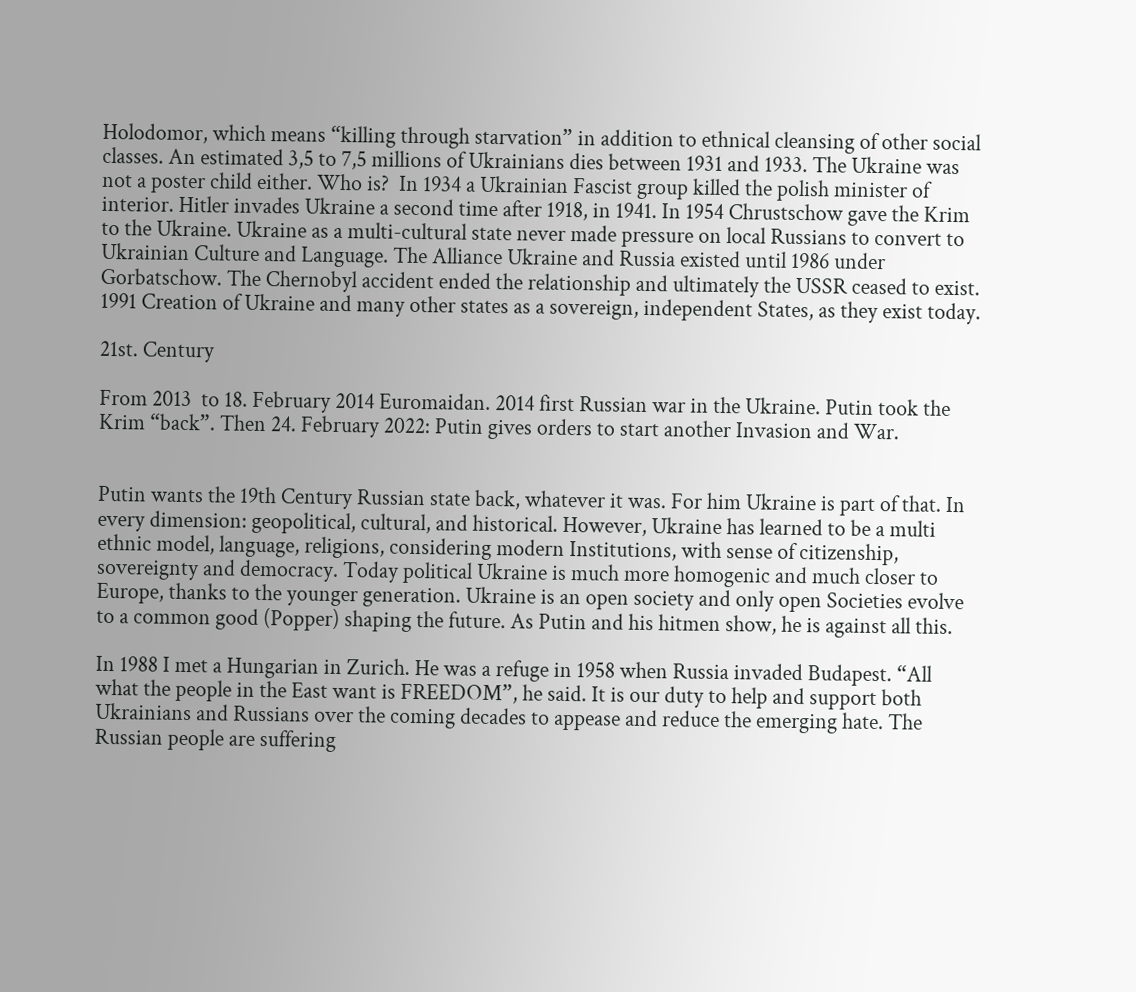Holodomor, which means “killing through starvation” in addition to ethnical cleansing of other social classes. An estimated 3,5 to 7,5 millions of Ukrainians dies between 1931 and 1933. The Ukraine was not a poster child either. Who is?  In 1934 a Ukrainian Fascist group killed the polish minister of interior. Hitler invades Ukraine a second time after 1918, in 1941. In 1954 Chrustschow gave the Krim to the Ukraine. Ukraine as a multi-cultural state never made pressure on local Russians to convert to Ukrainian Culture and Language. The Alliance Ukraine and Russia existed until 1986 under Gorbatschow. The Chernobyl accident ended the relationship and ultimately the USSR ceased to exist. 1991 Creation of Ukraine and many other states as a sovereign, independent States, as they exist today.

21st. Century

From 2013  to 18. February 2014 Euromaidan. 2014 first Russian war in the Ukraine. Putin took the Krim “back”. Then 24. February 2022: Putin gives orders to start another Invasion and War.


Putin wants the 19th Century Russian state back, whatever it was. For him Ukraine is part of that. In every dimension: geopolitical, cultural, and historical. However, Ukraine has learned to be a multi ethnic model, language, religions, considering modern Institutions, with sense of citizenship, sovereignty and democracy. Today political Ukraine is much more homogenic and much closer to Europe, thanks to the younger generation. Ukraine is an open society and only open Societies evolve to a common good (Popper) shaping the future. As Putin and his hitmen show, he is against all this.

In 1988 I met a Hungarian in Zurich. He was a refuge in 1958 when Russia invaded Budapest. “All what the people in the East want is FREEDOM”, he said. It is our duty to help and support both Ukrainians and Russians over the coming decades to appease and reduce the emerging hate. The Russian people are suffering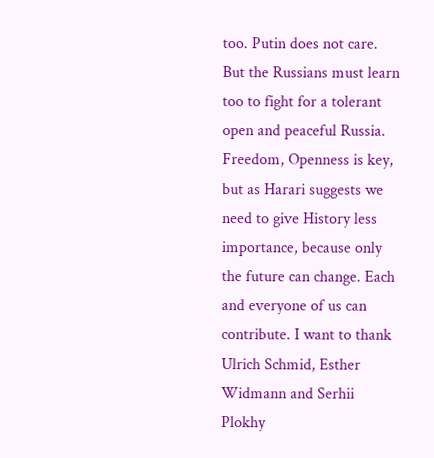too. Putin does not care. But the Russians must learn too to fight for a tolerant open and peaceful Russia. Freedom, Openness is key, but as Harari suggests we need to give History less importance, because only the future can change. Each and everyone of us can contribute. I want to thank Ulrich Schmid, Esther Widmann and Serhii Plokhy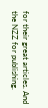for their great articles. And the NZZ for publishing.